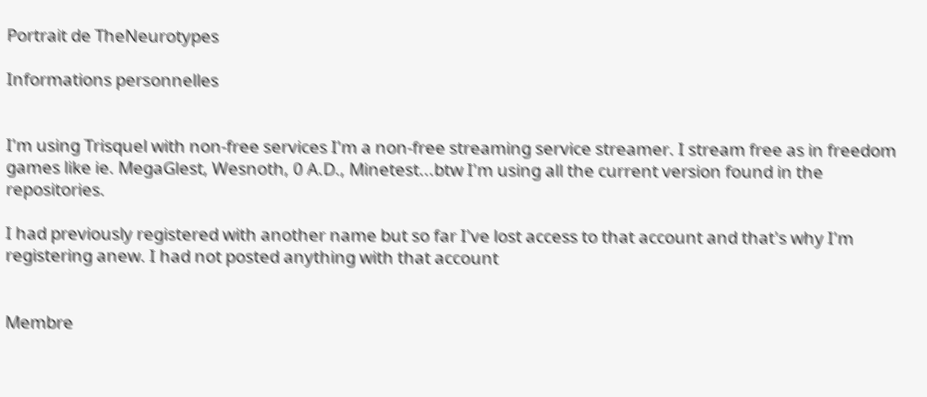Portrait de TheNeurotypes

Informations personnelles


I'm using Trisquel with non-free services I'm a non-free streaming service streamer. I stream free as in freedom games like ie. MegaGlest, Wesnoth, 0 A.D., Minetest...btw I'm using all the current version found in the repositories.

I had previously registered with another name but so far I've lost access to that account and that's why I'm registering anew. I had not posted anything with that account


Membre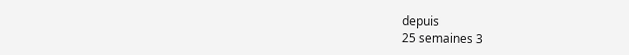depuis
25 semaines 3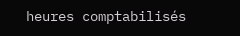heures comptabilisés